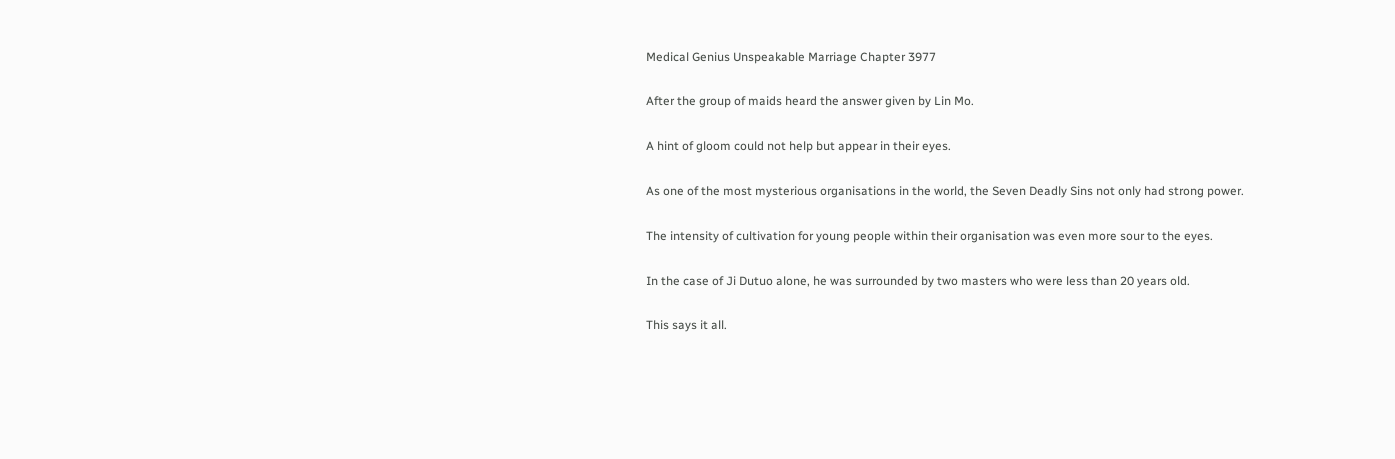Medical Genius Unspeakable Marriage Chapter 3977

After the group of maids heard the answer given by Lin Mo.

A hint of gloom could not help but appear in their eyes.

As one of the most mysterious organisations in the world, the Seven Deadly Sins not only had strong power.

The intensity of cultivation for young people within their organisation was even more sour to the eyes.

In the case of Ji Dutuo alone, he was surrounded by two masters who were less than 20 years old.

This says it all.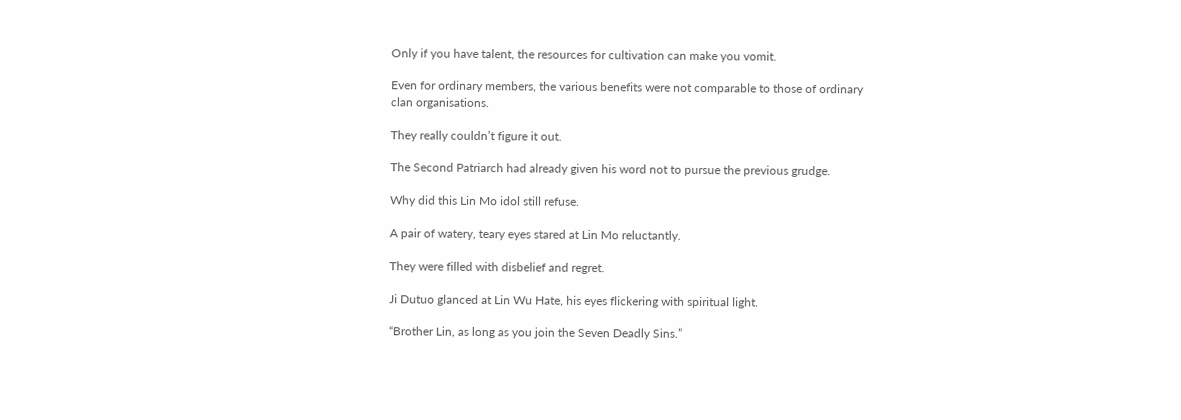Only if you have talent, the resources for cultivation can make you vomit.

Even for ordinary members, the various benefits were not comparable to those of ordinary clan organisations.

They really couldn’t figure it out.

The Second Patriarch had already given his word not to pursue the previous grudge.

Why did this Lin Mo idol still refuse.

A pair of watery, teary eyes stared at Lin Mo reluctantly.

They were filled with disbelief and regret.

Ji Dutuo glanced at Lin Wu Hate, his eyes flickering with spiritual light.

“Brother Lin, as long as you join the Seven Deadly Sins.”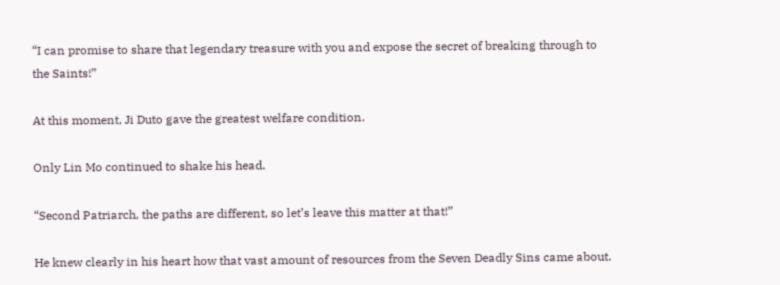“I can promise to share that legendary treasure with you and expose the secret of breaking through to the Saints!”

At this moment, Ji Duto gave the greatest welfare condition.

Only Lin Mo continued to shake his head.

“Second Patriarch, the paths are different, so let’s leave this matter at that!”

He knew clearly in his heart how that vast amount of resources from the Seven Deadly Sins came about.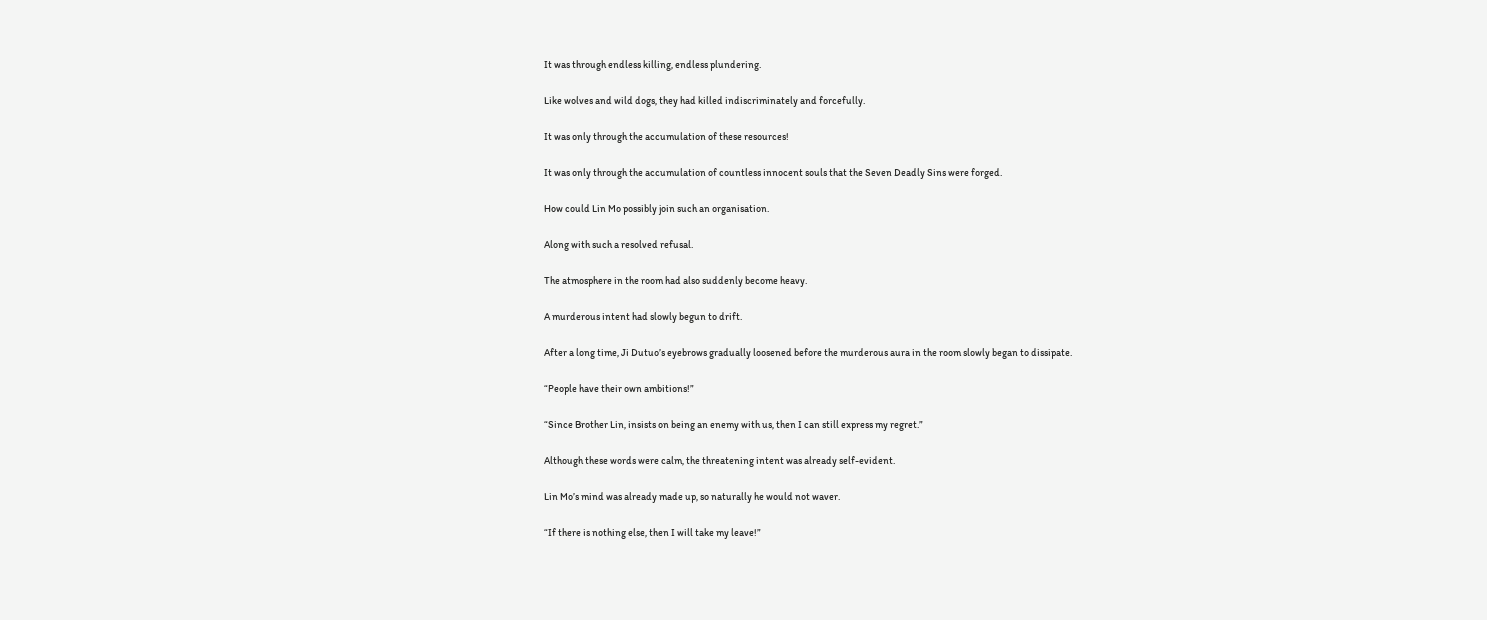It was through endless killing, endless plundering.

Like wolves and wild dogs, they had killed indiscriminately and forcefully.

It was only through the accumulation of these resources!

It was only through the accumulation of countless innocent souls that the Seven Deadly Sins were forged.

How could Lin Mo possibly join such an organisation.

Along with such a resolved refusal.

The atmosphere in the room had also suddenly become heavy.

A murderous intent had slowly begun to drift.

After a long time, Ji Dutuo’s eyebrows gradually loosened before the murderous aura in the room slowly began to dissipate.

“People have their own ambitions!”

“Since Brother Lin, insists on being an enemy with us, then I can still express my regret.”

Although these words were calm, the threatening intent was already self-evident.

Lin Mo’s mind was already made up, so naturally he would not waver.

“If there is nothing else, then I will take my leave!”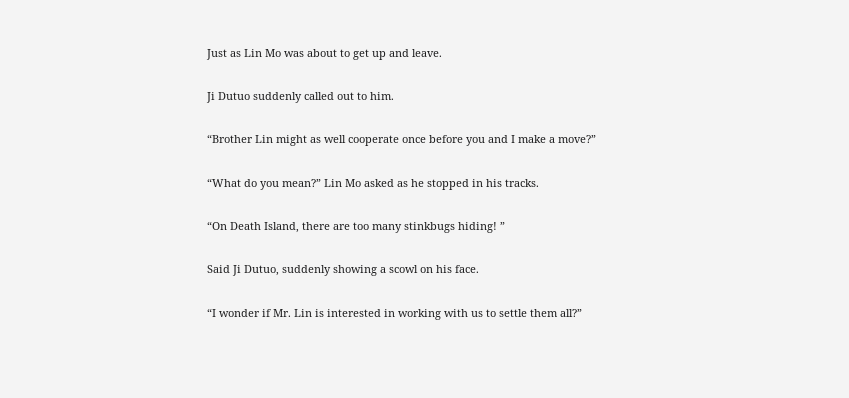Just as Lin Mo was about to get up and leave.

Ji Dutuo suddenly called out to him.

“Brother Lin might as well cooperate once before you and I make a move?”

“What do you mean?” Lin Mo asked as he stopped in his tracks.

“On Death Island, there are too many stinkbugs hiding! ”

Said Ji Dutuo, suddenly showing a scowl on his face.

“I wonder if Mr. Lin is interested in working with us to settle them all?”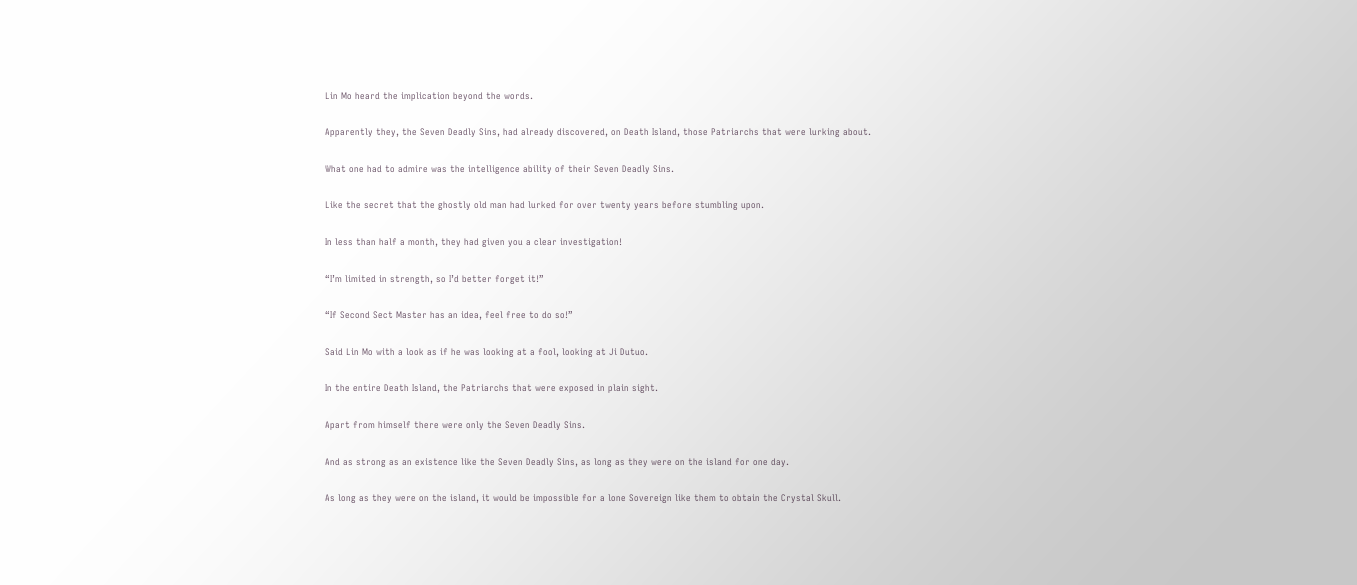Lin Mo heard the implication beyond the words.

Apparently they, the Seven Deadly Sins, had already discovered, on Death Island, those Patriarchs that were lurking about.

What one had to admire was the intelligence ability of their Seven Deadly Sins.

Like the secret that the ghostly old man had lurked for over twenty years before stumbling upon.

In less than half a month, they had given you a clear investigation!

“I’m limited in strength, so I’d better forget it!”

“If Second Sect Master has an idea, feel free to do so!”

Said Lin Mo with a look as if he was looking at a fool, looking at Ji Dutuo.

In the entire Death Island, the Patriarchs that were exposed in plain sight.

Apart from himself there were only the Seven Deadly Sins.

And as strong as an existence like the Seven Deadly Sins, as long as they were on the island for one day.

As long as they were on the island, it would be impossible for a lone Sovereign like them to obtain the Crystal Skull.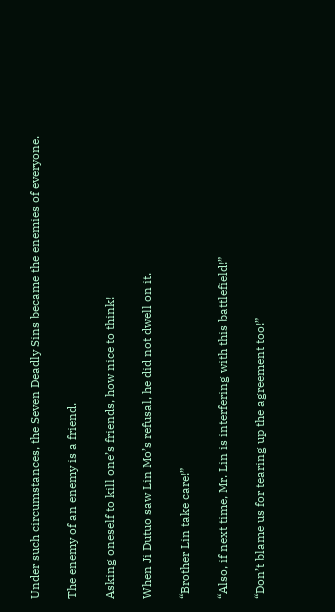Under such circumstances, the Seven Deadly Sins became the enemies of everyone.

The enemy of an enemy is a friend.

Asking oneself to kill one’s friends, how nice to think!

When Ji Dutuo saw Lin Mo’s refusal, he did not dwell on it.

“Brother Lin take care!”

“Also, if next time, Mr. Lin is interfering with this battlefield!”

“Don’t blame us for tearing up the agreement too!”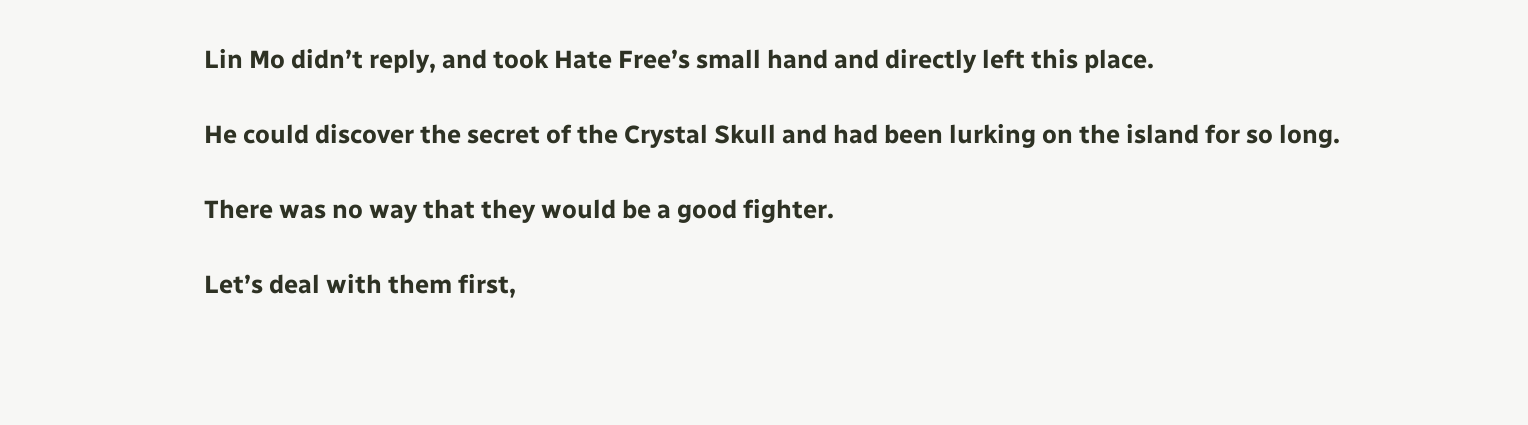Lin Mo didn’t reply, and took Hate Free’s small hand and directly left this place.

He could discover the secret of the Crystal Skull and had been lurking on the island for so long.

There was no way that they would be a good fighter.

Let’s deal with them first,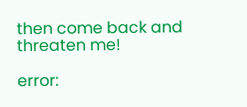then come back and threaten me!

error: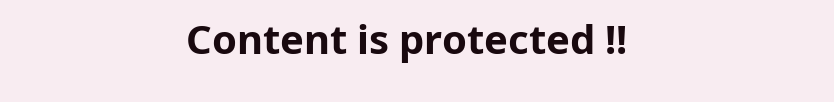Content is protected !!